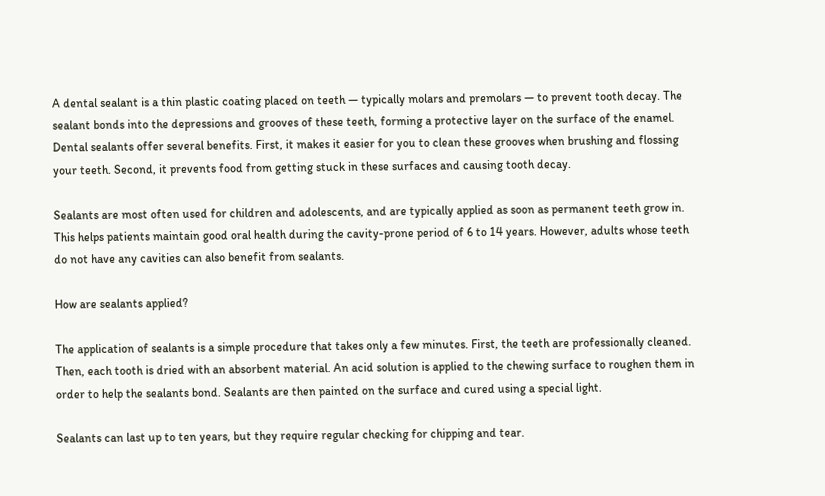A dental sealant is a thin plastic coating placed on teeth — typically molars and premolars — to prevent tooth decay. The sealant bonds into the depressions and grooves of these teeth, forming a protective layer on the surface of the enamel. Dental sealants offer several benefits. First, it makes it easier for you to clean these grooves when brushing and flossing your teeth. Second, it prevents food from getting stuck in these surfaces and causing tooth decay.

Sealants are most often used for children and adolescents, and are typically applied as soon as permanent teeth grow in. This helps patients maintain good oral health during the cavity-prone period of 6 to 14 years. However, adults whose teeth do not have any cavities can also benefit from sealants.

How are sealants applied?

The application of sealants is a simple procedure that takes only a few minutes. First, the teeth are professionally cleaned. Then, each tooth is dried with an absorbent material. An acid solution is applied to the chewing surface to roughen them in order to help the sealants bond. Sealants are then painted on the surface and cured using a special light.

Sealants can last up to ten years, but they require regular checking for chipping and tear.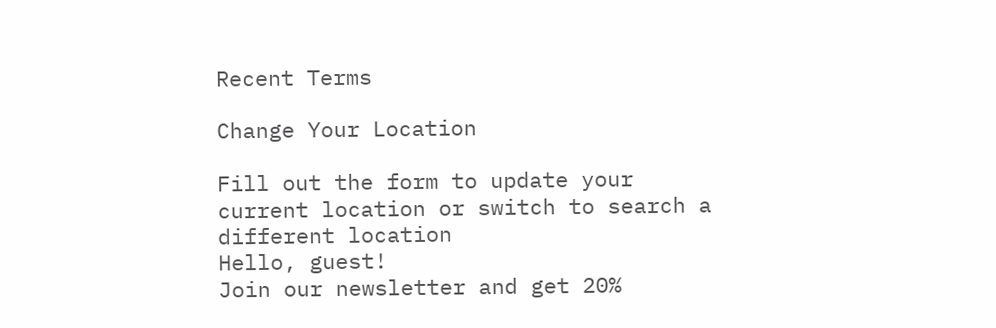Recent Terms

Change Your Location

Fill out the form to update your current location or switch to search a different location
Hello, guest!
Join our newsletter and get 20%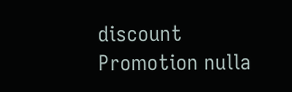discount
Promotion nulla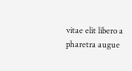vitae elit libero a pharetra augue